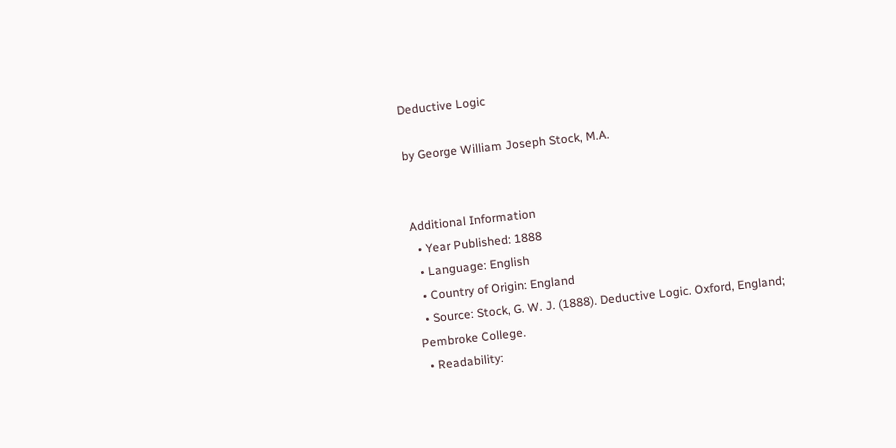Deductive Logic

by George William Joseph Stock, M.A.


Additional Information
  • Year Published: 1888
  • Language: English
  • Country of Origin: England
  • Source: Stock, G. W. J. (1888). Deductive Logic. Oxford, England; Pembroke College.
  • Readability: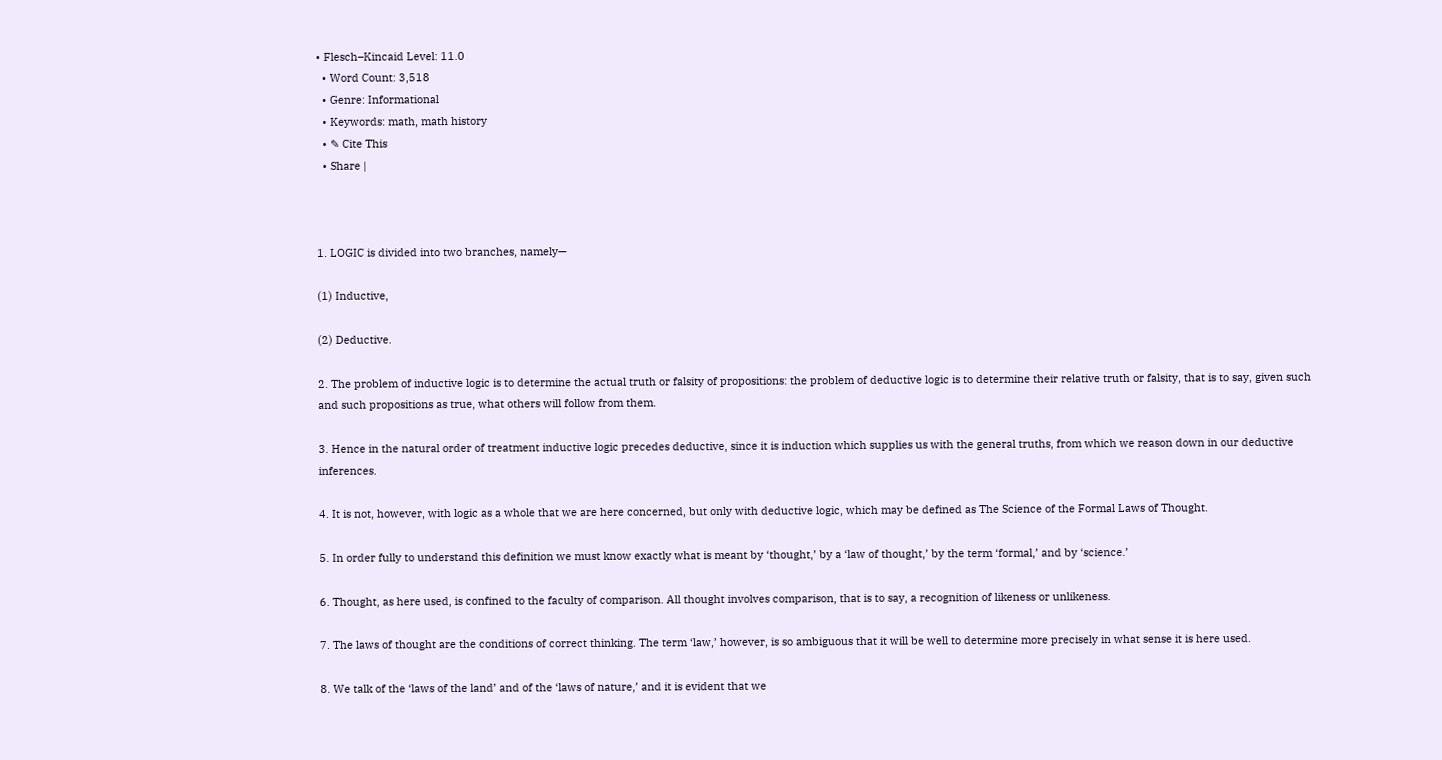• Flesch–Kincaid Level: 11.0
  • Word Count: 3,518
  • Genre: Informational
  • Keywords: math, math history
  • ✎ Cite This
  • Share |



1. LOGIC is divided into two branches, namely—

(1) Inductive,

(2) Deductive.

2. The problem of inductive logic is to determine the actual truth or falsity of propositions: the problem of deductive logic is to determine their relative truth or falsity, that is to say, given such and such propositions as true, what others will follow from them.

3. Hence in the natural order of treatment inductive logic precedes deductive, since it is induction which supplies us with the general truths, from which we reason down in our deductive inferences.

4. It is not, however, with logic as a whole that we are here concerned, but only with deductive logic, which may be defined as The Science of the Formal Laws of Thought.

5. In order fully to understand this definition we must know exactly what is meant by ‘thought,’ by a ‘law of thought,’ by the term ‘formal,’ and by ‘science.’

6. Thought, as here used, is confined to the faculty of comparison. All thought involves comparison, that is to say, a recognition of likeness or unlikeness.

7. The laws of thought are the conditions of correct thinking. The term ‘law,’ however, is so ambiguous that it will be well to determine more precisely in what sense it is here used.

8. We talk of the ‘laws of the land’ and of the ‘laws of nature,’ and it is evident that we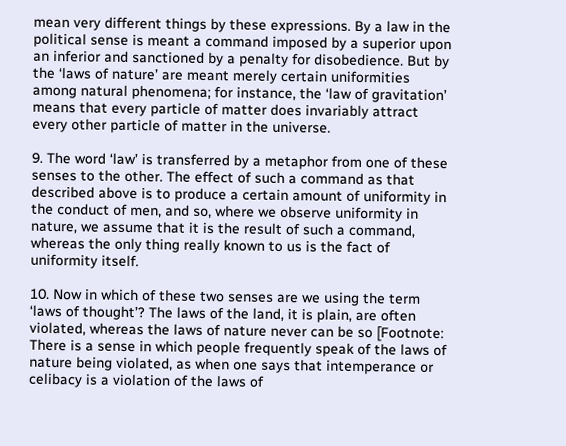mean very different things by these expressions. By a law in the political sense is meant a command imposed by a superior upon an inferior and sanctioned by a penalty for disobedience. But by the ‘laws of nature’ are meant merely certain uniformities among natural phenomena; for instance, the ‘law of gravitation’ means that every particle of matter does invariably attract every other particle of matter in the universe.

9. The word ‘law’ is transferred by a metaphor from one of these senses to the other. The effect of such a command as that described above is to produce a certain amount of uniformity in the conduct of men, and so, where we observe uniformity in nature, we assume that it is the result of such a command, whereas the only thing really known to us is the fact of uniformity itself.

10. Now in which of these two senses are we using the term ‘laws of thought’? The laws of the land, it is plain, are often violated, whereas the laws of nature never can be so [Footnote: There is a sense in which people frequently speak of the laws of nature being violated, as when one says that intemperance or celibacy is a violation of the laws of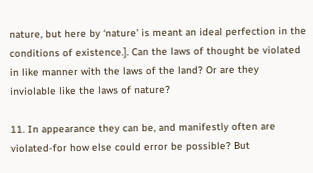nature, but here by ‘nature’ is meant an ideal perfection in the conditions of existence.]. Can the laws of thought be violated in like manner with the laws of the land? Or are they inviolable like the laws of nature?

11. In appearance they can be, and manifestly often are violated-for how else could error be possible? But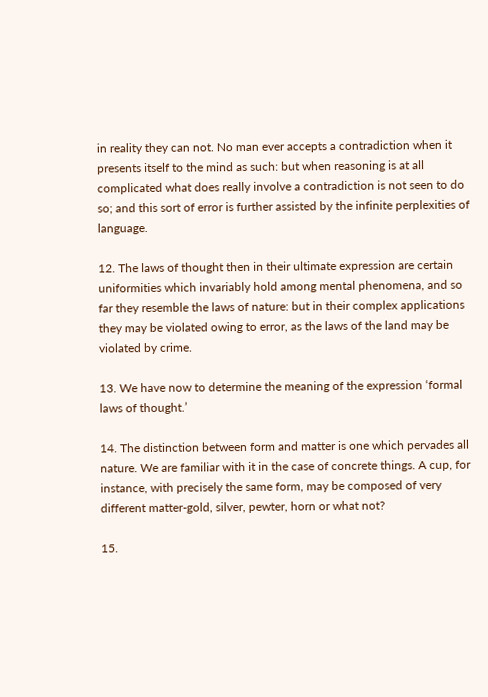in reality they can not. No man ever accepts a contradiction when it presents itself to the mind as such: but when reasoning is at all complicated what does really involve a contradiction is not seen to do so; and this sort of error is further assisted by the infinite perplexities of language.

12. The laws of thought then in their ultimate expression are certain uniformities which invariably hold among mental phenomena, and so far they resemble the laws of nature: but in their complex applications they may be violated owing to error, as the laws of the land may be violated by crime.

13. We have now to determine the meaning of the expression ‘formal laws of thought.’

14. The distinction between form and matter is one which pervades all nature. We are familiar with it in the case of concrete things. A cup, for instance, with precisely the same form, may be composed of very different matter-gold, silver, pewter, horn or what not?

15.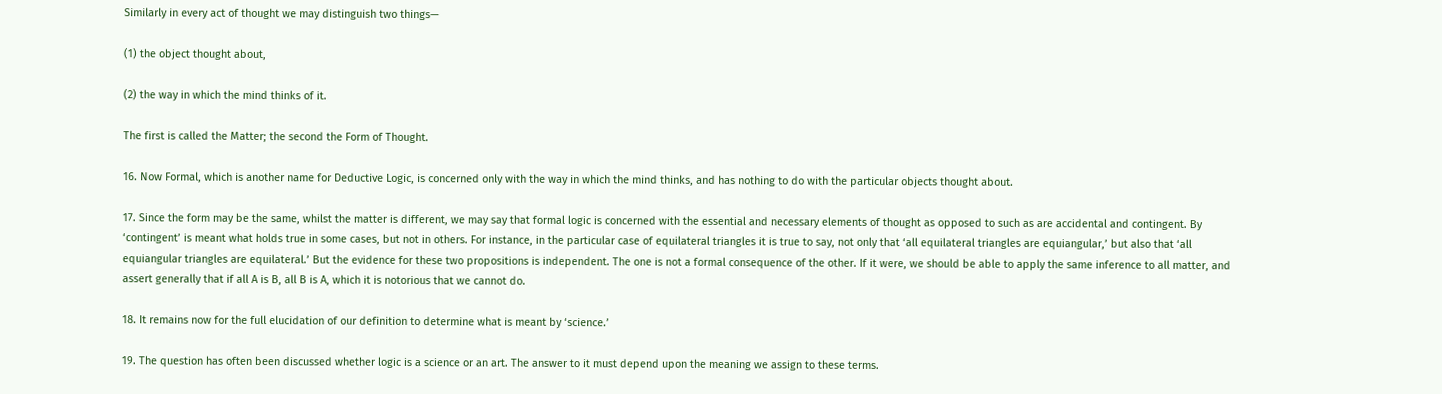Similarly in every act of thought we may distinguish two things—

(1) the object thought about,

(2) the way in which the mind thinks of it.

The first is called the Matter; the second the Form of Thought.

16. Now Formal, which is another name for Deductive Logic, is concerned only with the way in which the mind thinks, and has nothing to do with the particular objects thought about.

17. Since the form may be the same, whilst the matter is different, we may say that formal logic is concerned with the essential and necessary elements of thought as opposed to such as are accidental and contingent. By ‘contingent’ is meant what holds true in some cases, but not in others. For instance, in the particular case of equilateral triangles it is true to say, not only that ‘all equilateral triangles are equiangular,’ but also that ‘all equiangular triangles are equilateral.’ But the evidence for these two propositions is independent. The one is not a formal consequence of the other. If it were, we should be able to apply the same inference to all matter, and assert generally that if all A is B, all B is A, which it is notorious that we cannot do.

18. It remains now for the full elucidation of our definition to determine what is meant by ‘science.’

19. The question has often been discussed whether logic is a science or an art. The answer to it must depend upon the meaning we assign to these terms.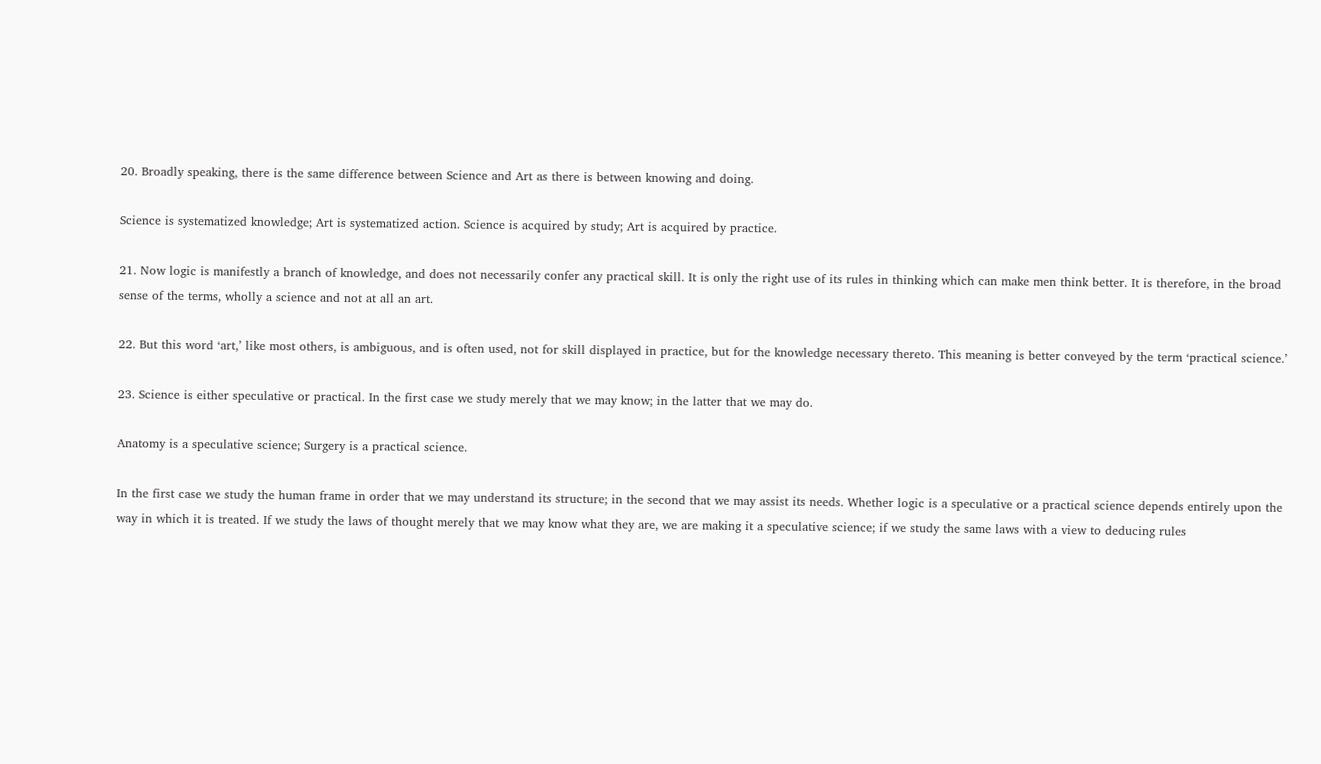20. Broadly speaking, there is the same difference between Science and Art as there is between knowing and doing.

Science is systematized knowledge; Art is systematized action. Science is acquired by study; Art is acquired by practice.

21. Now logic is manifestly a branch of knowledge, and does not necessarily confer any practical skill. It is only the right use of its rules in thinking which can make men think better. It is therefore, in the broad sense of the terms, wholly a science and not at all an art.

22. But this word ‘art,’ like most others, is ambiguous, and is often used, not for skill displayed in practice, but for the knowledge necessary thereto. This meaning is better conveyed by the term ‘practical science.’

23. Science is either speculative or practical. In the first case we study merely that we may know; in the latter that we may do.

Anatomy is a speculative science; Surgery is a practical science.

In the first case we study the human frame in order that we may understand its structure; in the second that we may assist its needs. Whether logic is a speculative or a practical science depends entirely upon the way in which it is treated. If we study the laws of thought merely that we may know what they are, we are making it a speculative science; if we study the same laws with a view to deducing rules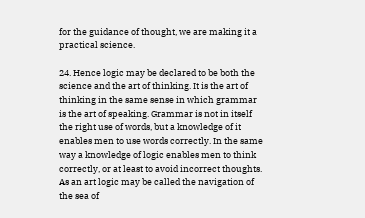for the guidance of thought, we are making it a practical science.

24. Hence logic may be declared to be both the science and the art of thinking. It is the art of thinking in the same sense in which grammar is the art of speaking. Grammar is not in itself the right use of words, but a knowledge of it enables men to use words correctly. In the same way a knowledge of logic enables men to think correctly, or at least to avoid incorrect thoughts. As an art logic may be called the navigation of the sea of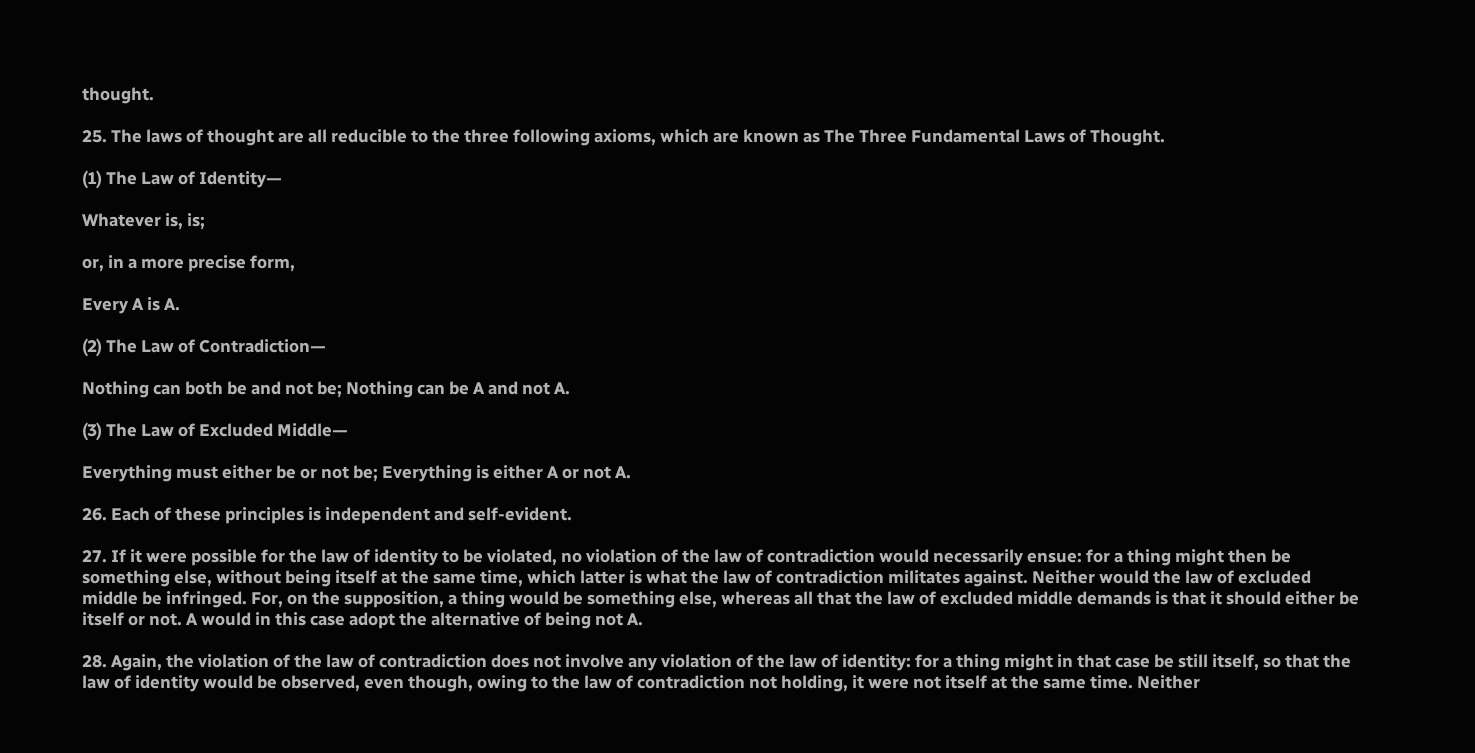thought.

25. The laws of thought are all reducible to the three following axioms, which are known as The Three Fundamental Laws of Thought.

(1) The Law of Identity—

Whatever is, is;

or, in a more precise form,

Every A is A.

(2) The Law of Contradiction—

Nothing can both be and not be; Nothing can be A and not A.

(3) The Law of Excluded Middle—

Everything must either be or not be; Everything is either A or not A.

26. Each of these principles is independent and self-evident.

27. If it were possible for the law of identity to be violated, no violation of the law of contradiction would necessarily ensue: for a thing might then be something else, without being itself at the same time, which latter is what the law of contradiction militates against. Neither would the law of excluded middle be infringed. For, on the supposition, a thing would be something else, whereas all that the law of excluded middle demands is that it should either be itself or not. A would in this case adopt the alternative of being not A.

28. Again, the violation of the law of contradiction does not involve any violation of the law of identity: for a thing might in that case be still itself, so that the law of identity would be observed, even though, owing to the law of contradiction not holding, it were not itself at the same time. Neither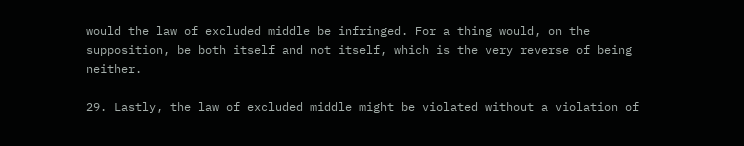would the law of excluded middle be infringed. For a thing would, on the supposition, be both itself and not itself, which is the very reverse of being neither.

29. Lastly, the law of excluded middle might be violated without a violation of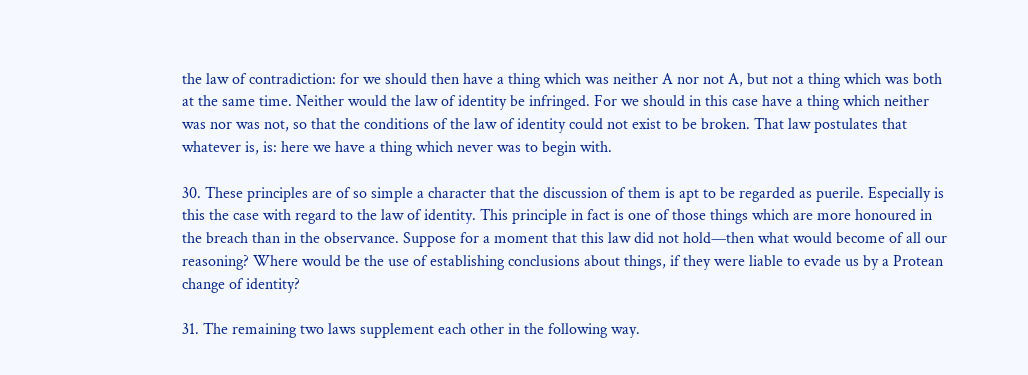the law of contradiction: for we should then have a thing which was neither A nor not A, but not a thing which was both at the same time. Neither would the law of identity be infringed. For we should in this case have a thing which neither was nor was not, so that the conditions of the law of identity could not exist to be broken. That law postulates that whatever is, is: here we have a thing which never was to begin with.

30. These principles are of so simple a character that the discussion of them is apt to be regarded as puerile. Especially is this the case with regard to the law of identity. This principle in fact is one of those things which are more honoured in the breach than in the observance. Suppose for a moment that this law did not hold—then what would become of all our reasoning? Where would be the use of establishing conclusions about things, if they were liable to evade us by a Protean change of identity?

31. The remaining two laws supplement each other in the following way.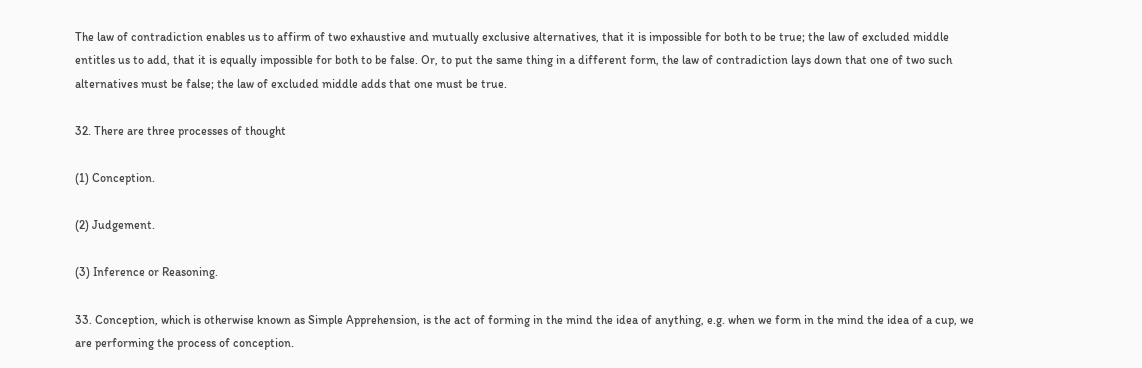The law of contradiction enables us to affirm of two exhaustive and mutually exclusive alternatives, that it is impossible for both to be true; the law of excluded middle entitles us to add, that it is equally impossible for both to be false. Or, to put the same thing in a different form, the law of contradiction lays down that one of two such alternatives must be false; the law of excluded middle adds that one must be true.

32. There are three processes of thought

(1) Conception.

(2) Judgement.

(3) Inference or Reasoning.

33. Conception, which is otherwise known as Simple Apprehension, is the act of forming in the mind the idea of anything, e.g. when we form in the mind the idea of a cup, we are performing the process of conception.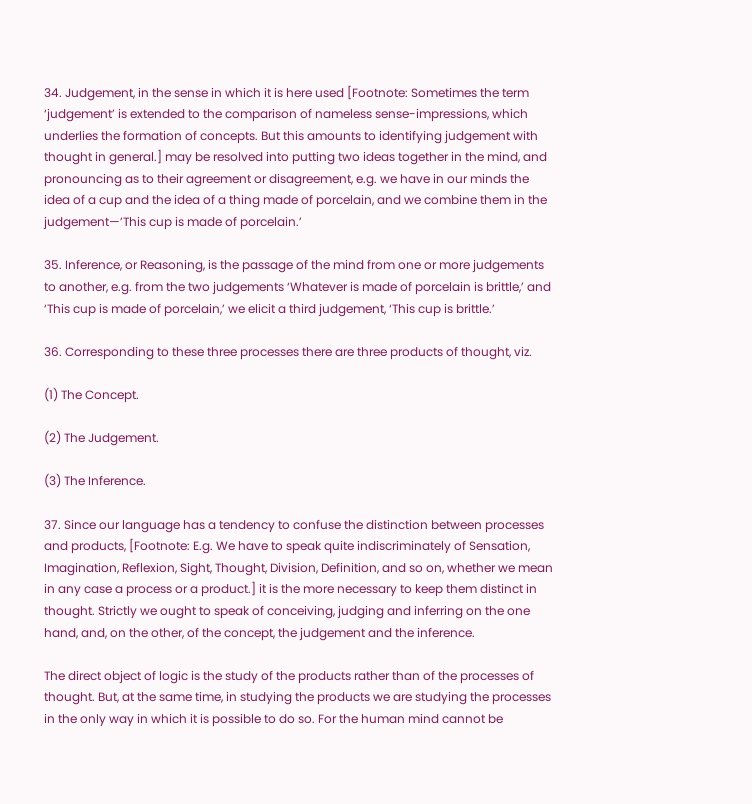34. Judgement, in the sense in which it is here used [Footnote: Sometimes the term ‘judgement’ is extended to the comparison of nameless sense-impressions, which underlies the formation of concepts. But this amounts to identifying judgement with thought in general.] may be resolved into putting two ideas together in the mind, and pronouncing as to their agreement or disagreement, e.g. we have in our minds the idea of a cup and the idea of a thing made of porcelain, and we combine them in the judgement—’This cup is made of porcelain.’

35. Inference, or Reasoning, is the passage of the mind from one or more judgements to another, e.g. from the two judgements ‘Whatever is made of porcelain is brittle,’ and ‘This cup is made of porcelain,’ we elicit a third judgement, ‘This cup is brittle.’

36. Corresponding to these three processes there are three products of thought, viz.

(1) The Concept.

(2) The Judgement.

(3) The Inference.

37. Since our language has a tendency to confuse the distinction between processes and products, [Footnote: E.g. We have to speak quite indiscriminately of Sensation, Imagination, Reflexion, Sight, Thought, Division, Definition, and so on, whether we mean in any case a process or a product.] it is the more necessary to keep them distinct in thought. Strictly we ought to speak of conceiving, judging and inferring on the one hand, and, on the other, of the concept, the judgement and the inference.

The direct object of logic is the study of the products rather than of the processes of thought. But, at the same time, in studying the products we are studying the processes in the only way in which it is possible to do so. For the human mind cannot be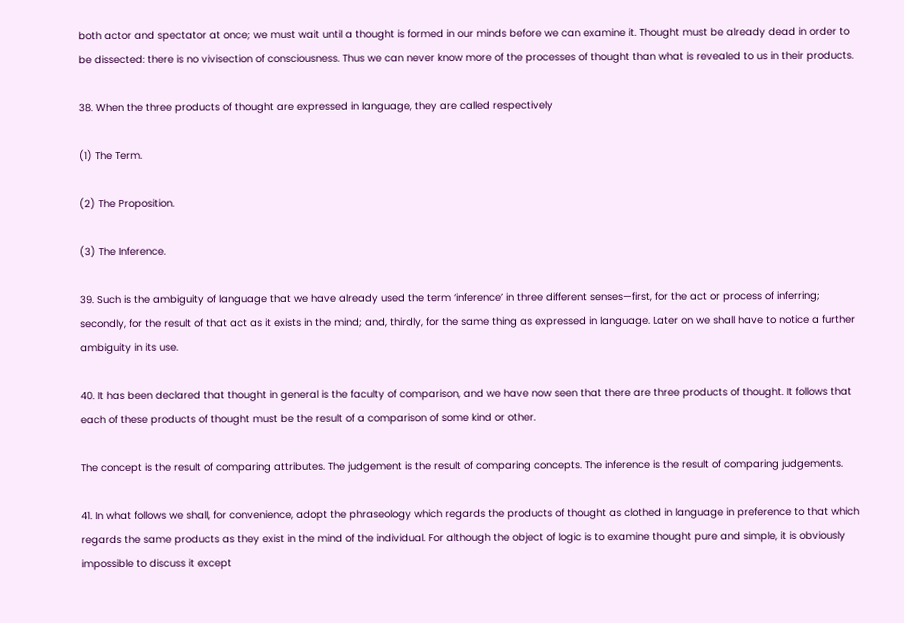both actor and spectator at once; we must wait until a thought is formed in our minds before we can examine it. Thought must be already dead in order to be dissected: there is no vivisection of consciousness. Thus we can never know more of the processes of thought than what is revealed to us in their products.

38. When the three products of thought are expressed in language, they are called respectively

(1) The Term.

(2) The Proposition.

(3) The Inference.

39. Such is the ambiguity of language that we have already used the term ‘inference’ in three different senses—first, for the act or process of inferring; secondly, for the result of that act as it exists in the mind; and, thirdly, for the same thing as expressed in language. Later on we shall have to notice a further ambiguity in its use.

40. It has been declared that thought in general is the faculty of comparison, and we have now seen that there are three products of thought. It follows that each of these products of thought must be the result of a comparison of some kind or other.

The concept is the result of comparing attributes. The judgement is the result of comparing concepts. The inference is the result of comparing judgements.

41. In what follows we shall, for convenience, adopt the phraseology which regards the products of thought as clothed in language in preference to that which regards the same products as they exist in the mind of the individual. For although the object of logic is to examine thought pure and simple, it is obviously impossible to discuss it except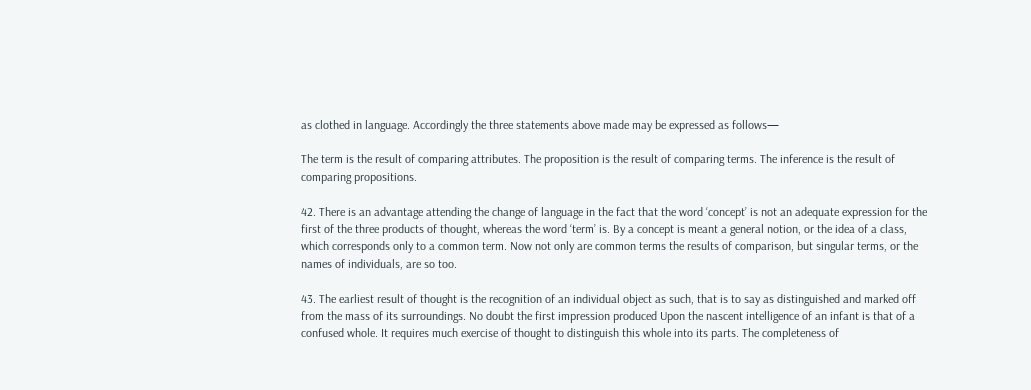as clothed in language. Accordingly the three statements above made may be expressed as follows—

The term is the result of comparing attributes. The proposition is the result of comparing terms. The inference is the result of comparing propositions.

42. There is an advantage attending the change of language in the fact that the word ‘concept’ is not an adequate expression for the first of the three products of thought, whereas the word ‘term’ is. By a concept is meant a general notion, or the idea of a class, which corresponds only to a common term. Now not only are common terms the results of comparison, but singular terms, or the names of individuals, are so too.

43. The earliest result of thought is the recognition of an individual object as such, that is to say as distinguished and marked off from the mass of its surroundings. No doubt the first impression produced Upon the nascent intelligence of an infant is that of a confused whole. It requires much exercise of thought to distinguish this whole into its parts. The completeness of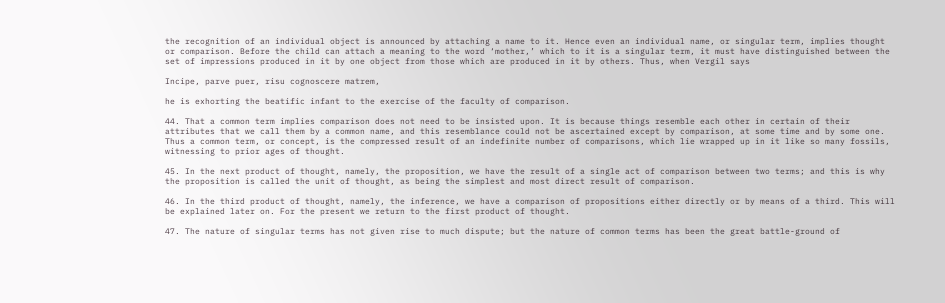the recognition of an individual object is announced by attaching a name to it. Hence even an individual name, or singular term, implies thought or comparison. Before the child can attach a meaning to the word ‘mother,’ which to it is a singular term, it must have distinguished between the set of impressions produced in it by one object from those which are produced in it by others. Thus, when Vergil says

Incipe, parve puer, risu cognoscere matrem,

he is exhorting the beatific infant to the exercise of the faculty of comparison.

44. That a common term implies comparison does not need to be insisted upon. It is because things resemble each other in certain of their attributes that we call them by a common name, and this resemblance could not be ascertained except by comparison, at some time and by some one. Thus a common term, or concept, is the compressed result of an indefinite number of comparisons, which lie wrapped up in it like so many fossils, witnessing to prior ages of thought.

45. In the next product of thought, namely, the proposition, we have the result of a single act of comparison between two terms; and this is why the proposition is called the unit of thought, as being the simplest and most direct result of comparison.

46. In the third product of thought, namely, the inference, we have a comparison of propositions either directly or by means of a third. This will be explained later on. For the present we return to the first product of thought.

47. The nature of singular terms has not given rise to much dispute; but the nature of common terms has been the great battle-ground of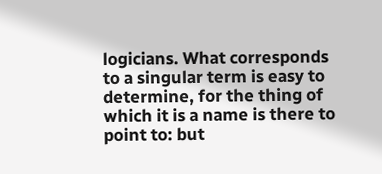logicians. What corresponds to a singular term is easy to determine, for the thing of which it is a name is there to point to: but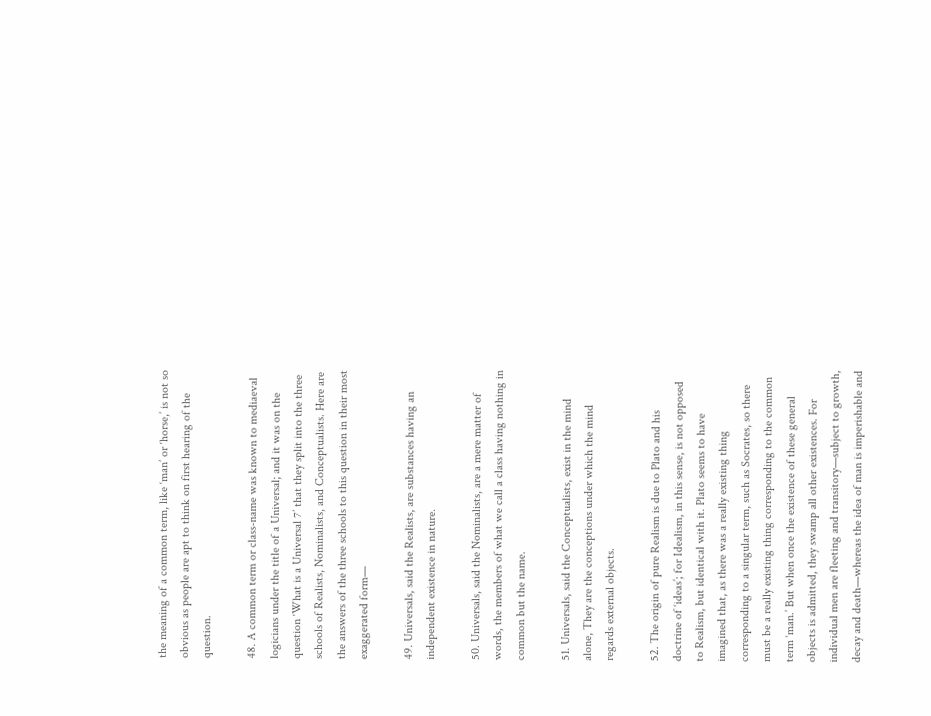the meaning of a common term, like ‘man’ or ‘horse,’ is not so obvious as people are apt to think on first hearing of the question.

48. A common term or class-name was known to mediaeval logicians under the title of a Universal; and it was on the question ‘What is a Universal 7’ that they split into the three schools of Realists, Nominalists, and Conceptualists. Here are the answers of the three schools to this question in their most exaggerated form—

49. Universals, said the Realists, are substances having an independent existence in nature.

50. Universals, said the Nominalists, are a mere matter of words, the members of what we call a class having nothing in common but the name.

51. Universals, said the Conceptualists, exist in the mind alone, They are the conceptions under which the mind regards external objects.

52. The origin of pure Realism is due to Plato and his doctrine of ‘ideas’; for Idealism, in this sense, is not opposed to Realism, but identical with it. Plato seems to have imagined that, as there was a really existing thing corresponding to a singular term, such as Socrates, so there must be a really existing thing corresponding to the common term ‘man.’ But when once the existence of these general objects is admitted, they swamp all other existences. For individual men are fleeting and transitory—subject to growth, decay and death—whereas the idea of man is imperishable and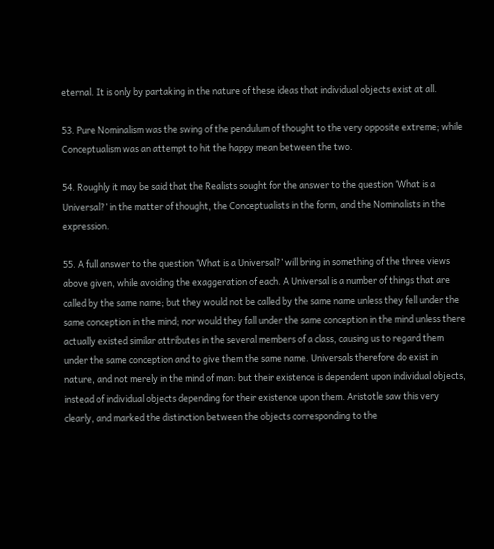eternal. It is only by partaking in the nature of these ideas that individual objects exist at all.

53. Pure Nominalism was the swing of the pendulum of thought to the very opposite extreme; while Conceptualism was an attempt to hit the happy mean between the two.

54. Roughly it may be said that the Realists sought for the answer to the question ‘What is a Universal?’ in the matter of thought, the Conceptualists in the form, and the Nominalists in the expression.

55. A full answer to the question ‘What is a Universal?’ will bring in something of the three views above given, while avoiding the exaggeration of each. A Universal is a number of things that are called by the same name; but they would not be called by the same name unless they fell under the same conception in the mind; nor would they fall under the same conception in the mind unless there actually existed similar attributes in the several members of a class, causing us to regard them under the same conception and to give them the same name. Universals therefore do exist in nature, and not merely in the mind of man: but their existence is dependent upon individual objects, instead of individual objects depending for their existence upon them. Aristotle saw this very clearly, and marked the distinction between the objects corresponding to the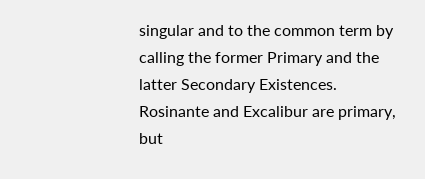singular and to the common term by calling the former Primary and the latter Secondary Existences. Rosinante and Excalibur are primary, but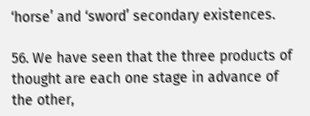‘horse’ and ‘sword’ secondary existences.

56. We have seen that the three products of thought are each one stage in advance of the other,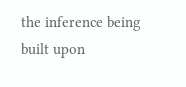the inference being built upon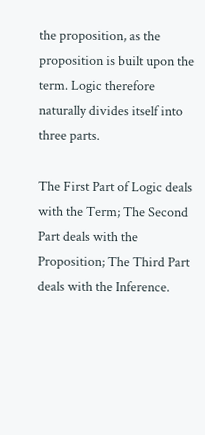the proposition, as the proposition is built upon the term. Logic therefore naturally divides itself into three parts.

The First Part of Logic deals with the Term; The Second Part deals with the Proposition; The Third Part deals with the Inference.